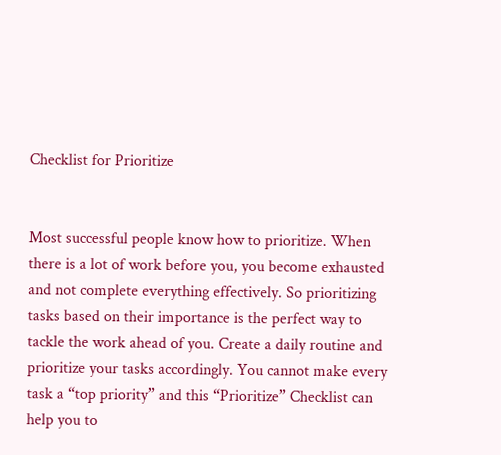Checklist for Prioritize


Most successful people know how to prioritize. When there is a lot of work before you, you become exhausted and not complete everything effectively. So prioritizing tasks based on their importance is the perfect way to tackle the work ahead of you. Create a daily routine and prioritize your tasks accordingly. You cannot make every task a “top priority” and this “Prioritize” Checklist can help you to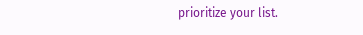prioritize your list.